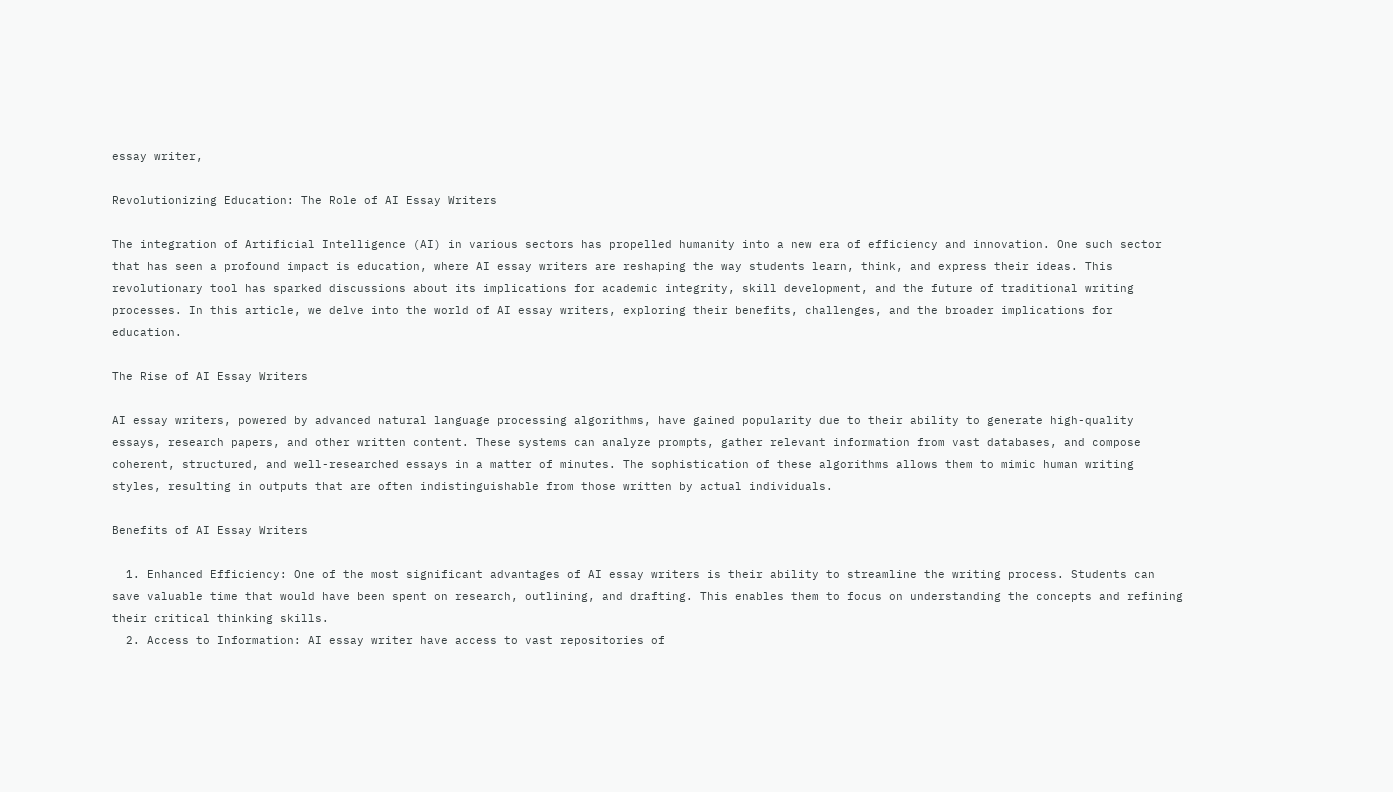essay writer,

Revolutionizing Education: The Role of AI Essay Writers

The integration of Artificial Intelligence (AI) in various sectors has propelled humanity into a new era of efficiency and innovation. One such sector that has seen a profound impact is education, where AI essay writers are reshaping the way students learn, think, and express their ideas. This revolutionary tool has sparked discussions about its implications for academic integrity, skill development, and the future of traditional writing processes. In this article, we delve into the world of AI essay writers, exploring their benefits, challenges, and the broader implications for education.

The Rise of AI Essay Writers

AI essay writers, powered by advanced natural language processing algorithms, have gained popularity due to their ability to generate high-quality essays, research papers, and other written content. These systems can analyze prompts, gather relevant information from vast databases, and compose coherent, structured, and well-researched essays in a matter of minutes. The sophistication of these algorithms allows them to mimic human writing styles, resulting in outputs that are often indistinguishable from those written by actual individuals.

Benefits of AI Essay Writers

  1. Enhanced Efficiency: One of the most significant advantages of AI essay writers is their ability to streamline the writing process. Students can save valuable time that would have been spent on research, outlining, and drafting. This enables them to focus on understanding the concepts and refining their critical thinking skills.
  2. Access to Information: AI essay writer have access to vast repositories of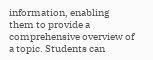information, enabling them to provide a comprehensive overview of a topic. Students can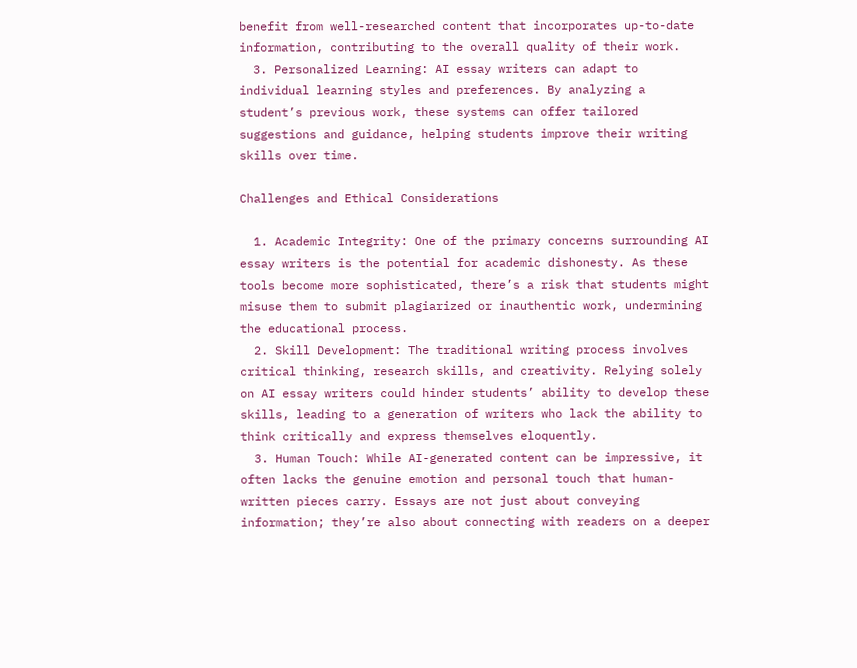benefit from well-researched content that incorporates up-to-date information, contributing to the overall quality of their work.
  3. Personalized Learning: AI essay writers can adapt to individual learning styles and preferences. By analyzing a student’s previous work, these systems can offer tailored suggestions and guidance, helping students improve their writing skills over time.

Challenges and Ethical Considerations

  1. Academic Integrity: One of the primary concerns surrounding AI essay writers is the potential for academic dishonesty. As these tools become more sophisticated, there’s a risk that students might misuse them to submit plagiarized or inauthentic work, undermining the educational process.
  2. Skill Development: The traditional writing process involves critical thinking, research skills, and creativity. Relying solely on AI essay writers could hinder students’ ability to develop these skills, leading to a generation of writers who lack the ability to think critically and express themselves eloquently.
  3. Human Touch: While AI-generated content can be impressive, it often lacks the genuine emotion and personal touch that human-written pieces carry. Essays are not just about conveying information; they’re also about connecting with readers on a deeper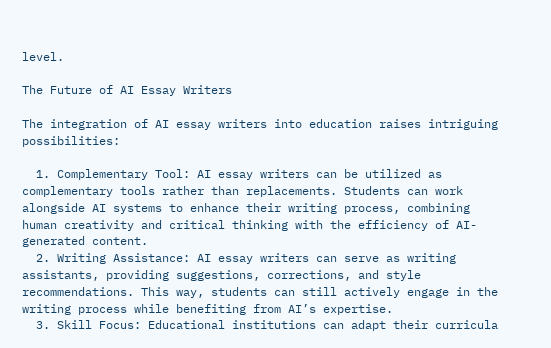level.

The Future of AI Essay Writers

The integration of AI essay writers into education raises intriguing possibilities:

  1. Complementary Tool: AI essay writers can be utilized as complementary tools rather than replacements. Students can work alongside AI systems to enhance their writing process, combining human creativity and critical thinking with the efficiency of AI-generated content.
  2. Writing Assistance: AI essay writers can serve as writing assistants, providing suggestions, corrections, and style recommendations. This way, students can still actively engage in the writing process while benefiting from AI’s expertise.
  3. Skill Focus: Educational institutions can adapt their curricula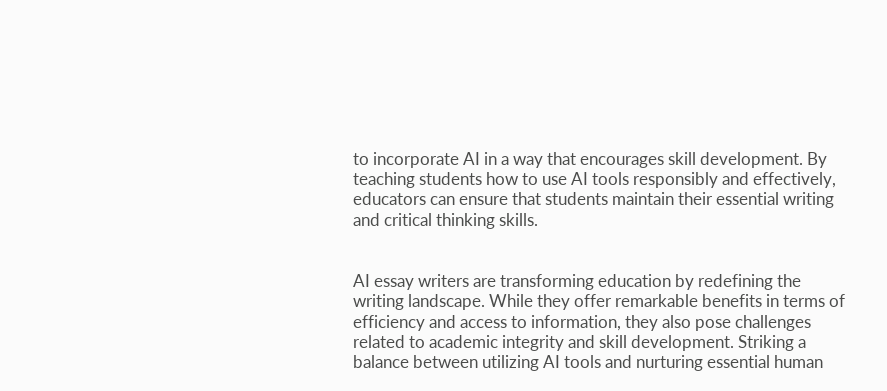to incorporate AI in a way that encourages skill development. By teaching students how to use AI tools responsibly and effectively, educators can ensure that students maintain their essential writing and critical thinking skills.


AI essay writers are transforming education by redefining the writing landscape. While they offer remarkable benefits in terms of efficiency and access to information, they also pose challenges related to academic integrity and skill development. Striking a balance between utilizing AI tools and nurturing essential human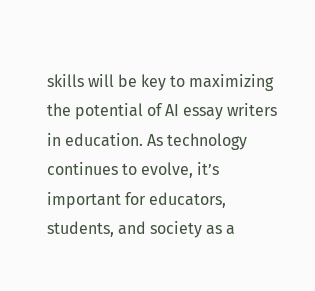skills will be key to maximizing the potential of AI essay writers in education. As technology continues to evolve, it’s important for educators, students, and society as a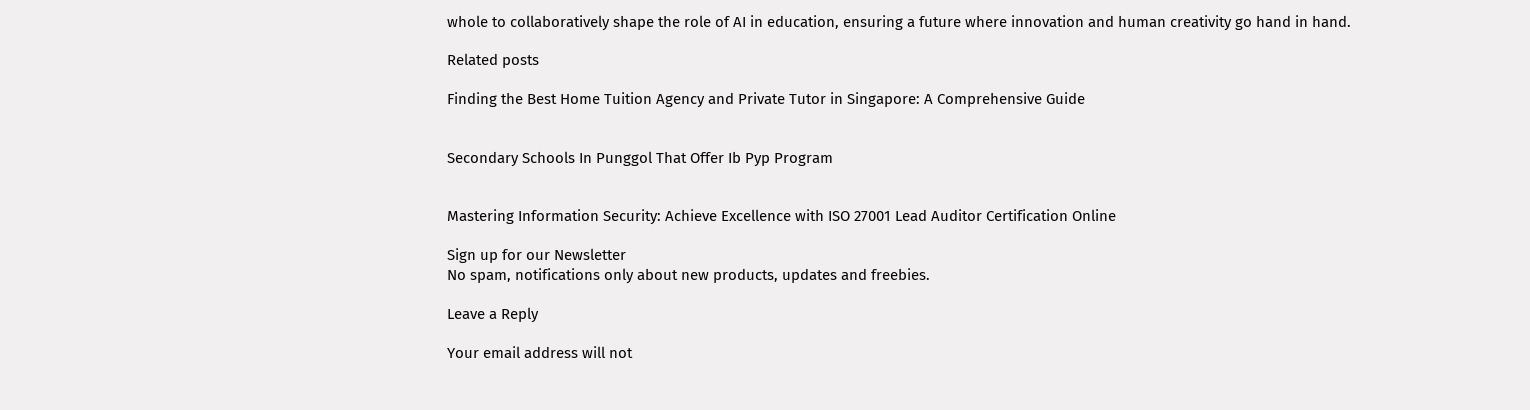whole to collaboratively shape the role of AI in education, ensuring a future where innovation and human creativity go hand in hand.

Related posts

Finding the Best Home Tuition Agency and Private Tutor in Singapore: A Comprehensive Guide


Secondary Schools In Punggol That Offer Ib Pyp Program


Mastering Information Security: Achieve Excellence with ISO 27001 Lead Auditor Certification Online

Sign up for our Newsletter
No spam, notifications only about new products, updates and freebies.

Leave a Reply

Your email address will not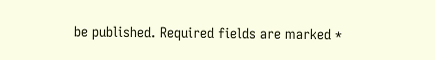be published. Required fields are marked *